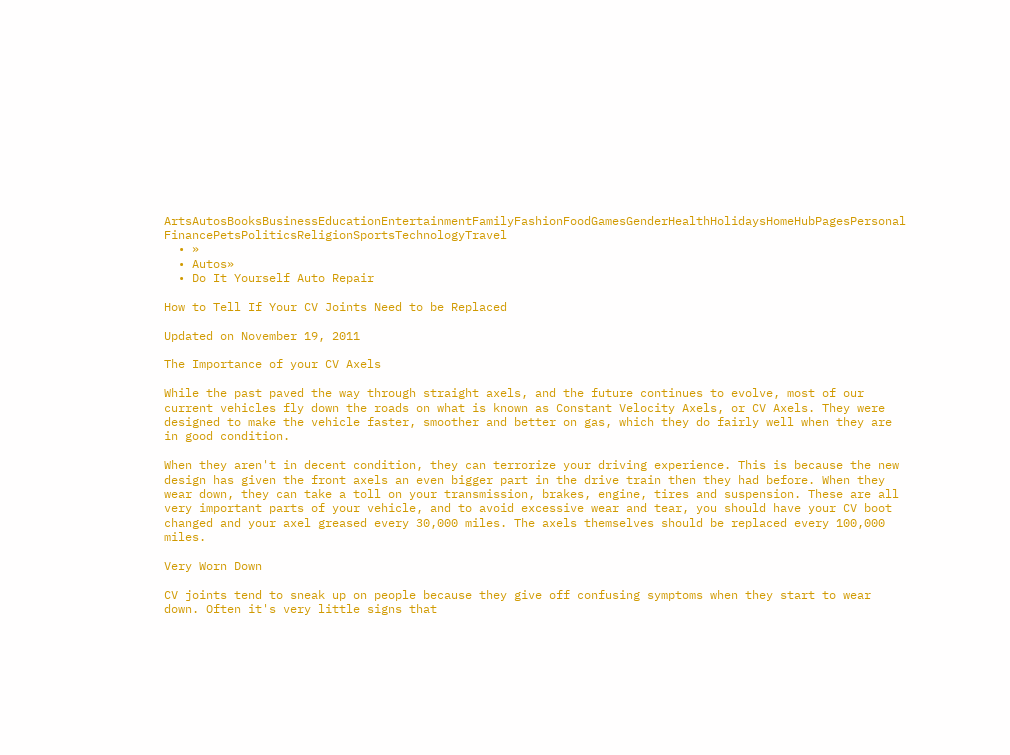ArtsAutosBooksBusinessEducationEntertainmentFamilyFashionFoodGamesGenderHealthHolidaysHomeHubPagesPersonal FinancePetsPoliticsReligionSportsTechnologyTravel
  • »
  • Autos»
  • Do It Yourself Auto Repair

How to Tell If Your CV Joints Need to be Replaced

Updated on November 19, 2011

The Importance of your CV Axels

While the past paved the way through straight axels, and the future continues to evolve, most of our current vehicles fly down the roads on what is known as Constant Velocity Axels, or CV Axels. They were designed to make the vehicle faster, smoother and better on gas, which they do fairly well when they are in good condition.

When they aren't in decent condition, they can terrorize your driving experience. This is because the new design has given the front axels an even bigger part in the drive train then they had before. When they wear down, they can take a toll on your transmission, brakes, engine, tires and suspension. These are all very important parts of your vehicle, and to avoid excessive wear and tear, you should have your CV boot changed and your axel greased every 30,000 miles. The axels themselves should be replaced every 100,000 miles.

Very Worn Down

CV joints tend to sneak up on people because they give off confusing symptoms when they start to wear down. Often it's very little signs that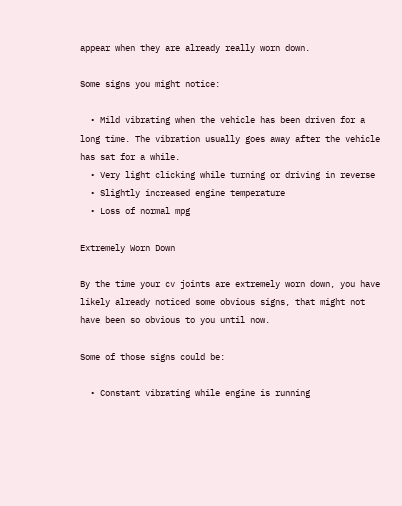appear when they are already really worn down.

Some signs you might notice:

  • Mild vibrating when the vehicle has been driven for a long time. The vibration usually goes away after the vehicle has sat for a while.
  • Very light clicking while turning or driving in reverse
  • Slightly increased engine temperature
  • Loss of normal mpg

Extremely Worn Down

By the time your cv joints are extremely worn down, you have likely already noticed some obvious signs, that might not have been so obvious to you until now.

Some of those signs could be:

  • Constant vibrating while engine is running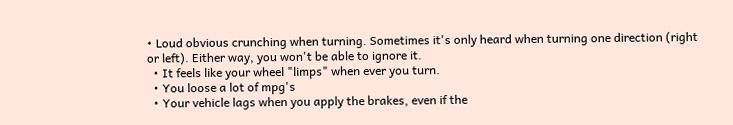• Loud obvious crunching when turning. Sometimes it's only heard when turning one direction (right or left). Either way, you won't be able to ignore it.
  • It feels like your wheel "limps" when ever you turn.
  • You loose a lot of mpg's
  • Your vehicle lags when you apply the brakes, even if the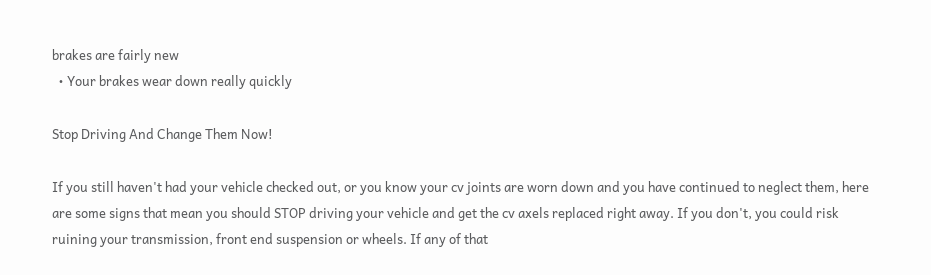brakes are fairly new
  • Your brakes wear down really quickly

Stop Driving And Change Them Now!

If you still haven't had your vehicle checked out, or you know your cv joints are worn down and you have continued to neglect them, here are some signs that mean you should STOP driving your vehicle and get the cv axels replaced right away. If you don't, you could risk ruining your transmission, front end suspension or wheels. If any of that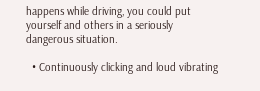happens while driving, you could put yourself and others in a seriously dangerous situation.

  • Continuously clicking and loud vibrating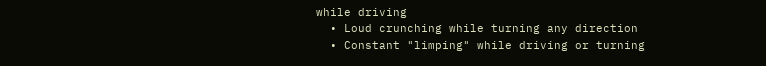while driving
  • Loud crunching while turning any direction
  • Constant "limping" while driving or turning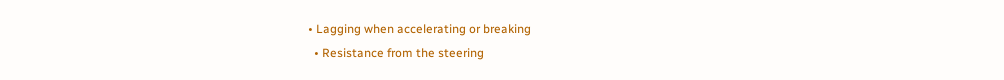• Lagging when accelerating or breaking
  • Resistance from the steering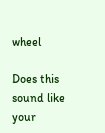wheel

Does this sound like your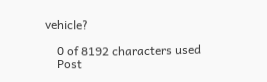vehicle?

    0 of 8192 characters used
    Post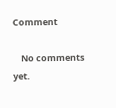Comment

    No comments yet.